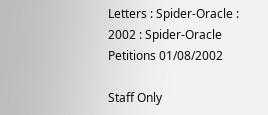Letters : Spider-Oracle : 2002 : Spider-Oracle Petitions 01/08/2002

Staff Only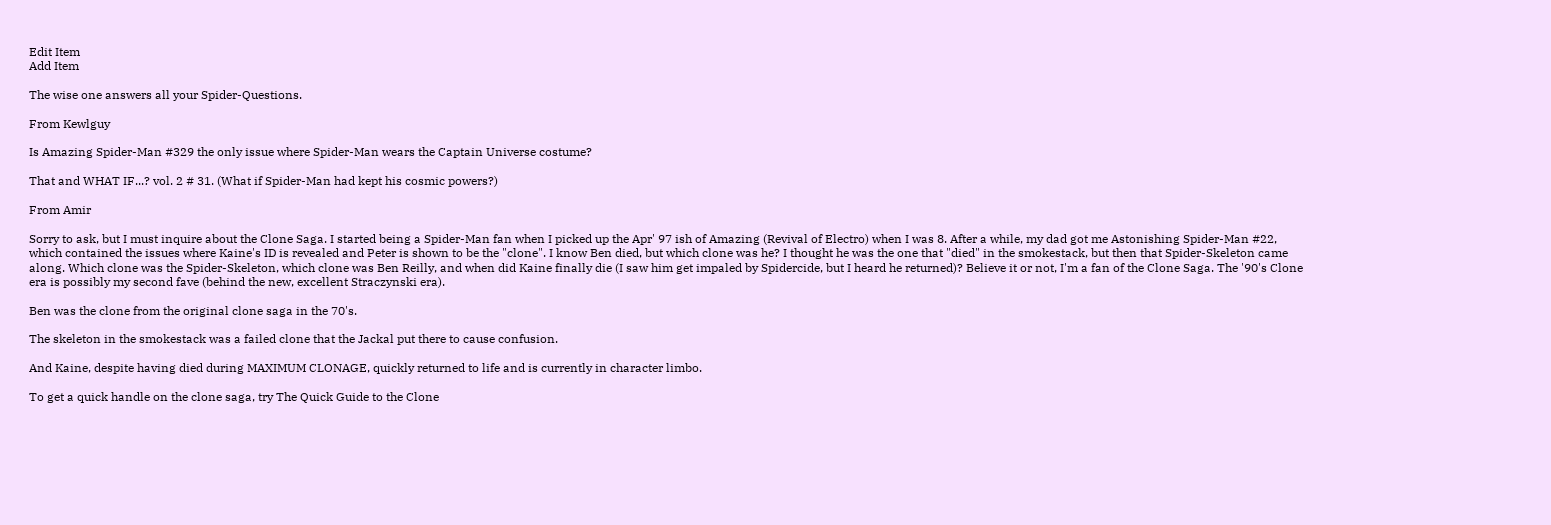Edit Item
Add Item

The wise one answers all your Spider-Questions.

From Kewlguy

Is Amazing Spider-Man #329 the only issue where Spider-Man wears the Captain Universe costume?

That and WHAT IF...? vol. 2 # 31. (What if Spider-Man had kept his cosmic powers?)

From Amir

Sorry to ask, but I must inquire about the Clone Saga. I started being a Spider-Man fan when I picked up the Apr' 97 ish of Amazing (Revival of Electro) when I was 8. After a while, my dad got me Astonishing Spider-Man #22, which contained the issues where Kaine's ID is revealed and Peter is shown to be the "clone". I know Ben died, but which clone was he? I thought he was the one that "died" in the smokestack, but then that Spider-Skeleton came along. Which clone was the Spider-Skeleton, which clone was Ben Reilly, and when did Kaine finally die (I saw him get impaled by Spidercide, but I heard he returned)? Believe it or not, I'm a fan of the Clone Saga. The '90's Clone era is possibly my second fave (behind the new, excellent Straczynski era).

Ben was the clone from the original clone saga in the 70's.

The skeleton in the smokestack was a failed clone that the Jackal put there to cause confusion.

And Kaine, despite having died during MAXIMUM CLONAGE, quickly returned to life and is currently in character limbo.

To get a quick handle on the clone saga, try The Quick Guide to the Clone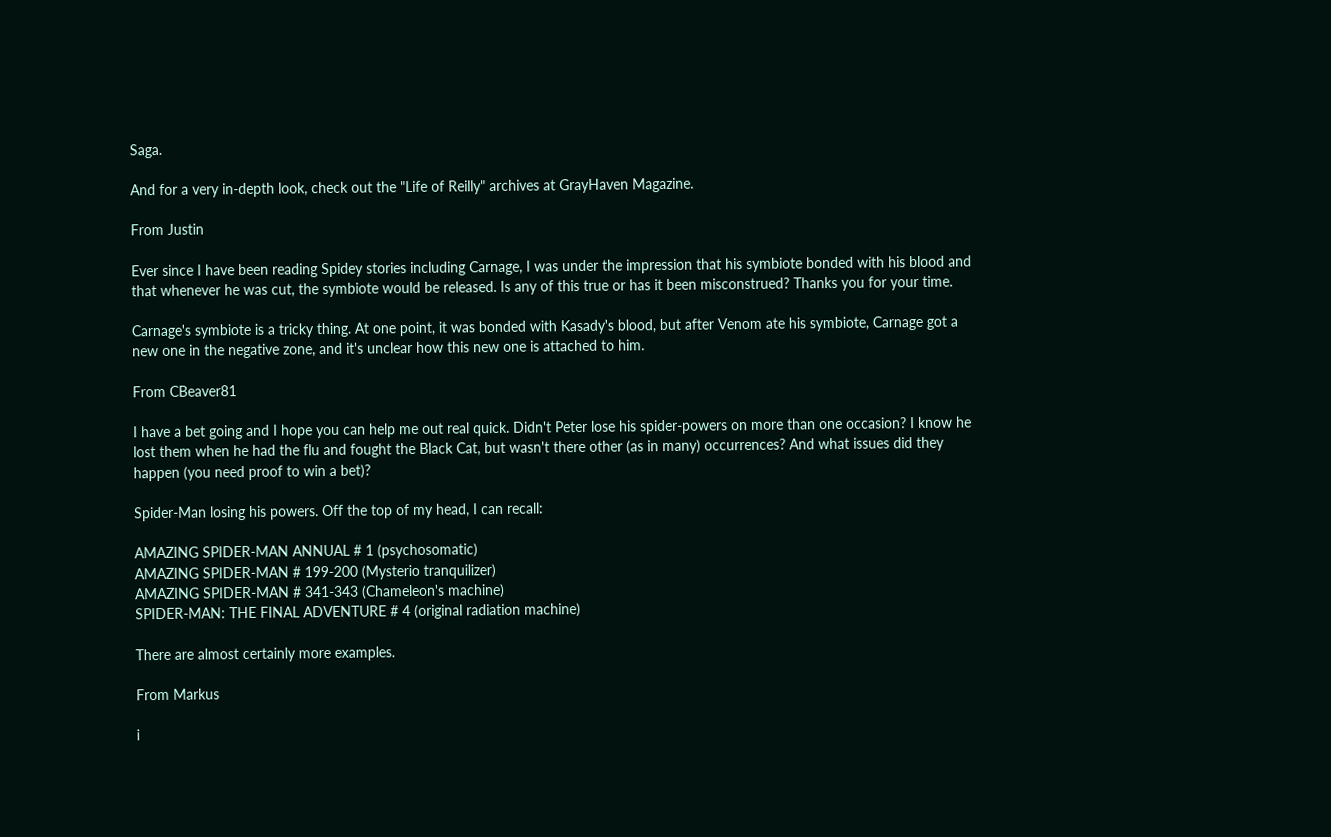Saga.

And for a very in-depth look, check out the "Life of Reilly" archives at GrayHaven Magazine.

From Justin

Ever since I have been reading Spidey stories including Carnage, I was under the impression that his symbiote bonded with his blood and that whenever he was cut, the symbiote would be released. Is any of this true or has it been misconstrued? Thanks you for your time.

Carnage's symbiote is a tricky thing. At one point, it was bonded with Kasady's blood, but after Venom ate his symbiote, Carnage got a new one in the negative zone, and it's unclear how this new one is attached to him.

From CBeaver81

I have a bet going and I hope you can help me out real quick. Didn't Peter lose his spider-powers on more than one occasion? I know he lost them when he had the flu and fought the Black Cat, but wasn't there other (as in many) occurrences? And what issues did they happen (you need proof to win a bet)?

Spider-Man losing his powers. Off the top of my head, I can recall:

AMAZING SPIDER-MAN ANNUAL # 1 (psychosomatic)
AMAZING SPIDER-MAN # 199-200 (Mysterio tranquilizer)
AMAZING SPIDER-MAN # 341-343 (Chameleon's machine)
SPIDER-MAN: THE FINAL ADVENTURE # 4 (original radiation machine)

There are almost certainly more examples.

From Markus

i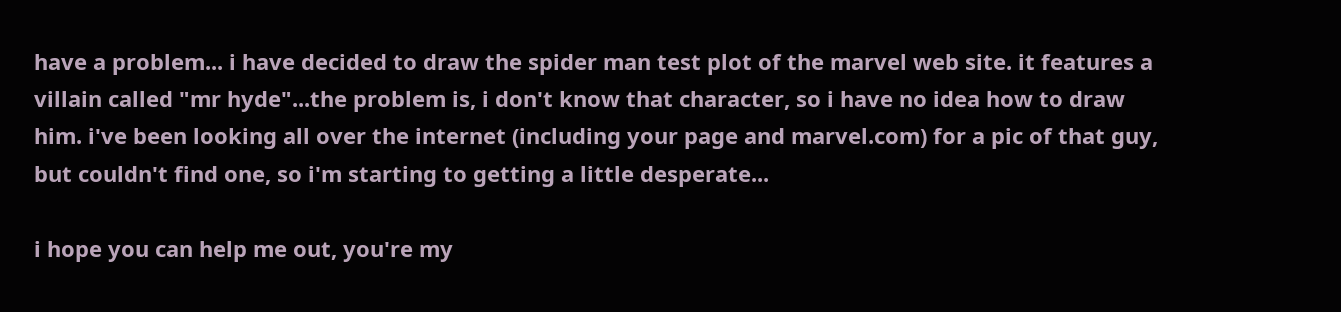have a problem... i have decided to draw the spider man test plot of the marvel web site. it features a villain called "mr hyde"...the problem is, i don't know that character, so i have no idea how to draw him. i've been looking all over the internet (including your page and marvel.com) for a pic of that guy, but couldn't find one, so i'm starting to getting a little desperate...

i hope you can help me out, you're my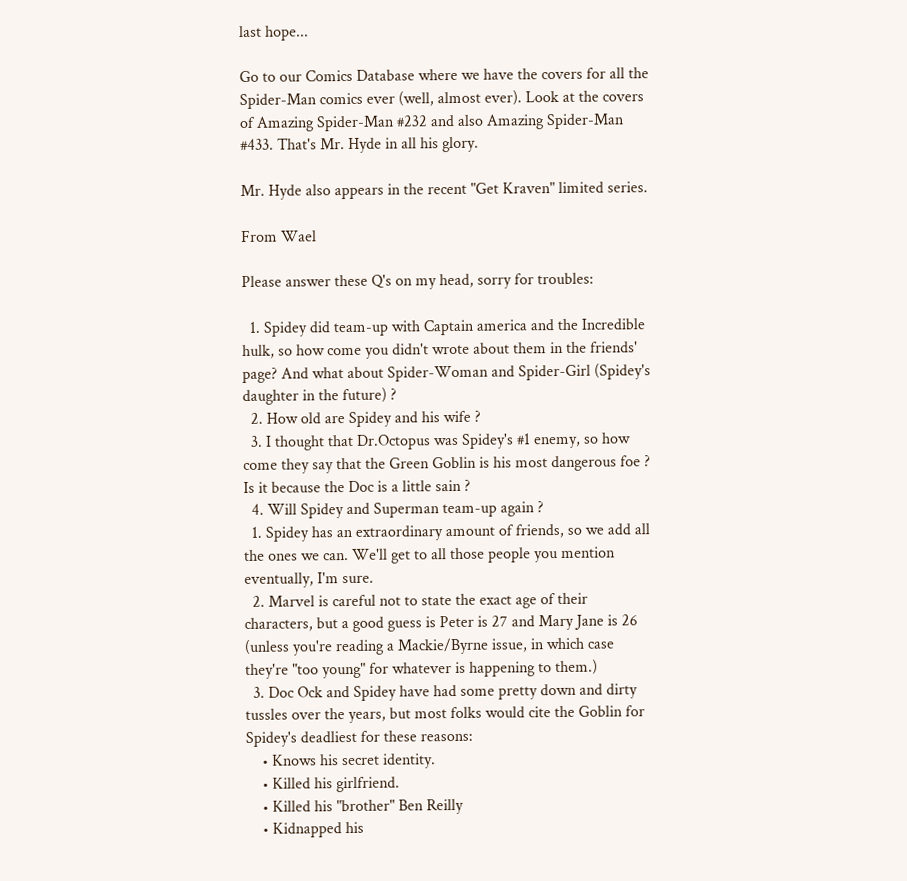last hope...

Go to our Comics Database where we have the covers for all the Spider-Man comics ever (well, almost ever). Look at the covers of Amazing Spider-Man #232 and also Amazing Spider-Man #433. That's Mr. Hyde in all his glory.

Mr. Hyde also appears in the recent "Get Kraven" limited series.

From Wael

Please answer these Q's on my head, sorry for troubles:

  1. Spidey did team-up with Captain america and the Incredible hulk, so how come you didn't wrote about them in the friends' page? And what about Spider-Woman and Spider-Girl (Spidey's daughter in the future) ?
  2. How old are Spidey and his wife ?
  3. I thought that Dr.Octopus was Spidey's #1 enemy, so how come they say that the Green Goblin is his most dangerous foe ? Is it because the Doc is a little sain ?
  4. Will Spidey and Superman team-up again ?
  1. Spidey has an extraordinary amount of friends, so we add all the ones we can. We'll get to all those people you mention eventually, I'm sure.
  2. Marvel is careful not to state the exact age of their characters, but a good guess is Peter is 27 and Mary Jane is 26 (unless you're reading a Mackie/Byrne issue, in which case they're "too young" for whatever is happening to them.)
  3. Doc Ock and Spidey have had some pretty down and dirty tussles over the years, but most folks would cite the Goblin for Spidey's deadliest for these reasons:
    • Knows his secret identity.
    • Killed his girlfriend.
    • Killed his "brother" Ben Reilly
    • Kidnapped his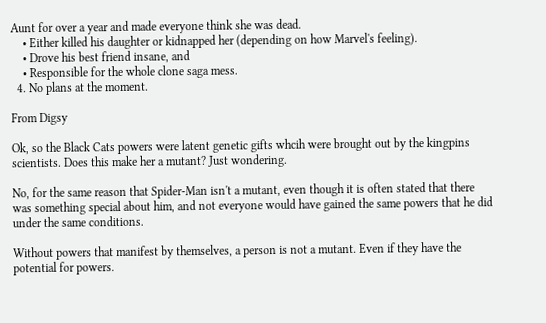Aunt for over a year and made everyone think she was dead.
    • Either killed his daughter or kidnapped her (depending on how Marvel's feeling).
    • Drove his best friend insane, and
    • Responsible for the whole clone saga mess.
  4. No plans at the moment.

From Digsy

Ok, so the Black Cats powers were latent genetic gifts whcih were brought out by the kingpins scientists. Does this make her a mutant? Just wondering.

No, for the same reason that Spider-Man isn't a mutant, even though it is often stated that there was something special about him, and not everyone would have gained the same powers that he did under the same conditions.

Without powers that manifest by themselves, a person is not a mutant. Even if they have the potential for powers.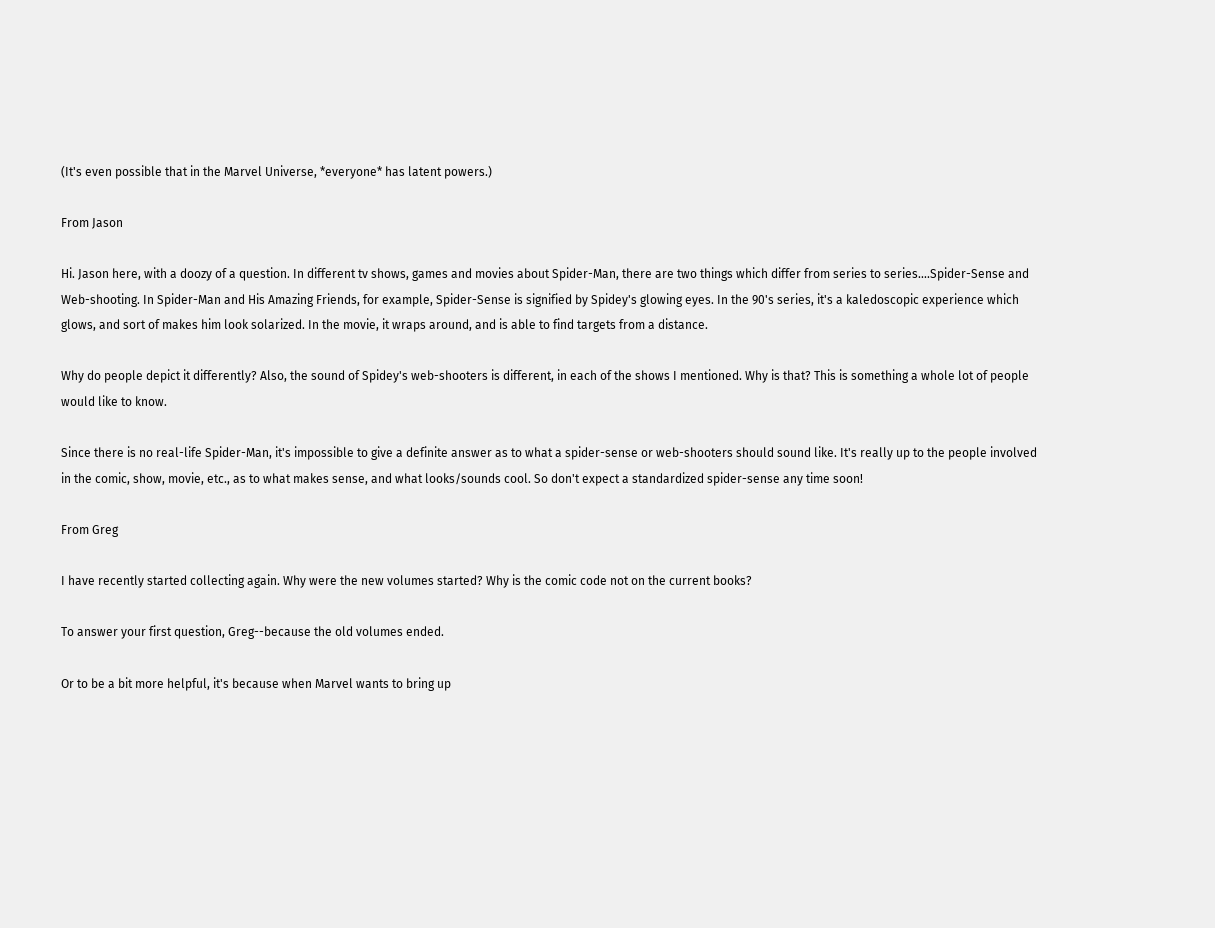(It's even possible that in the Marvel Universe, *everyone* has latent powers.)

From Jason

Hi. Jason here, with a doozy of a question. In different tv shows, games and movies about Spider-Man, there are two things which differ from series to series....Spider-Sense and Web-shooting. In Spider-Man and His Amazing Friends, for example, Spider-Sense is signified by Spidey's glowing eyes. In the 90's series, it's a kaledoscopic experience which glows, and sort of makes him look solarized. In the movie, it wraps around, and is able to find targets from a distance.

Why do people depict it differently? Also, the sound of Spidey's web-shooters is different, in each of the shows I mentioned. Why is that? This is something a whole lot of people would like to know.

Since there is no real-life Spider-Man, it's impossible to give a definite answer as to what a spider-sense or web-shooters should sound like. It's really up to the people involved in the comic, show, movie, etc., as to what makes sense, and what looks/sounds cool. So don't expect a standardized spider-sense any time soon!

From Greg

I have recently started collecting again. Why were the new volumes started? Why is the comic code not on the current books?

To answer your first question, Greg--because the old volumes ended.

Or to be a bit more helpful, it's because when Marvel wants to bring up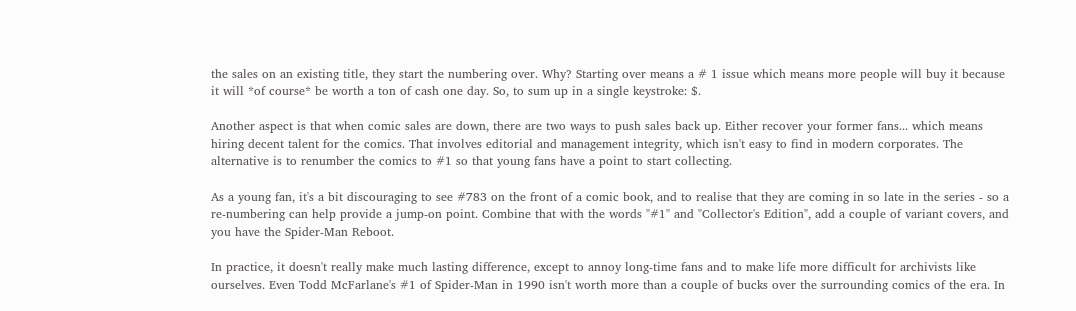the sales on an existing title, they start the numbering over. Why? Starting over means a # 1 issue which means more people will buy it because it will *of course* be worth a ton of cash one day. So, to sum up in a single keystroke: $.

Another aspect is that when comic sales are down, there are two ways to push sales back up. Either recover your former fans... which means hiring decent talent for the comics. That involves editorial and management integrity, which isn't easy to find in modern corporates. The alternative is to renumber the comics to #1 so that young fans have a point to start collecting.

As a young fan, it's a bit discouraging to see #783 on the front of a comic book, and to realise that they are coming in so late in the series - so a re-numbering can help provide a jump-on point. Combine that with the words "#1" and "Collector's Edition", add a couple of variant covers, and you have the Spider-Man Reboot.

In practice, it doesn't really make much lasting difference, except to annoy long-time fans and to make life more difficult for archivists like ourselves. Even Todd McFarlane's #1 of Spider-Man in 1990 isn't worth more than a couple of bucks over the surrounding comics of the era. In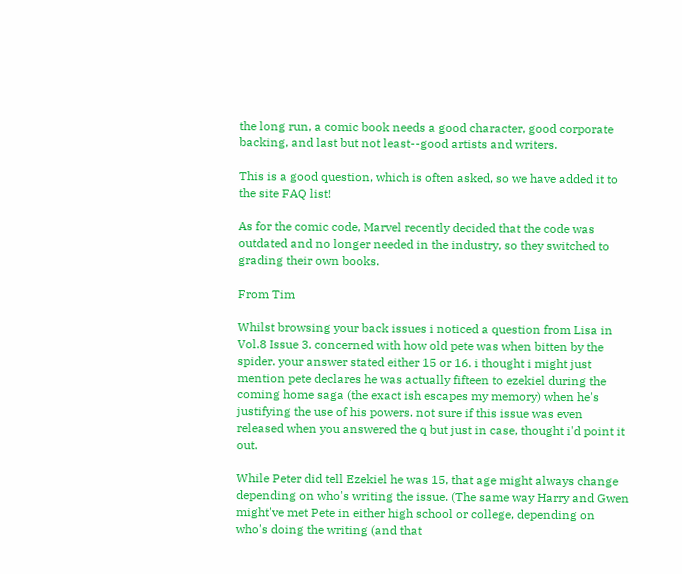the long run, a comic book needs a good character, good corporate backing, and last but not least--good artists and writers.

This is a good question, which is often asked, so we have added it to the site FAQ list!

As for the comic code, Marvel recently decided that the code was outdated and no longer needed in the industry, so they switched to grading their own books.

From Tim

Whilst browsing your back issues i noticed a question from Lisa in Vol.8 Issue 3. concerned with how old pete was when bitten by the spider. your answer stated either 15 or 16. i thought i might just mention pete declares he was actually fifteen to ezekiel during the coming home saga (the exact ish escapes my memory) when he's justifying the use of his powers. not sure if this issue was even released when you answered the q but just in case, thought i'd point it out.

While Peter did tell Ezekiel he was 15, that age might always change depending on who's writing the issue. (The same way Harry and Gwen might've met Pete in either high school or college, depending on who's doing the writing (and that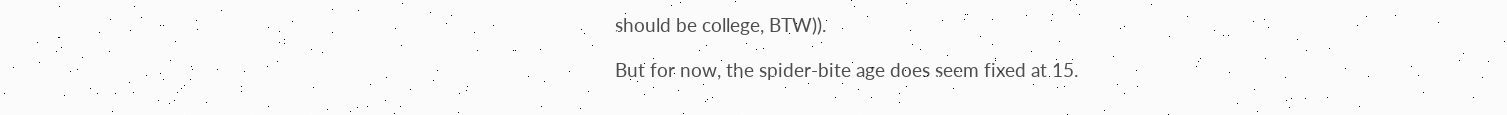should be college, BTW)).

But for now, the spider-bite age does seem fixed at 15.